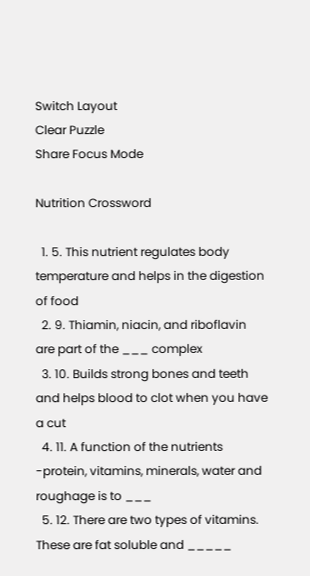Switch Layout
Clear Puzzle
Share Focus Mode

Nutrition Crossword

  1. 5. This nutrient regulates body temperature and helps in the digestion of food
  2. 9. Thiamin, niacin, and riboflavin are part of the ___ complex
  3. 10. Builds strong bones and teeth and helps blood to clot when you have a cut
  4. 11. A function of the nutrients -protein, vitamins, minerals, water and roughage is to ___
  5. 12. There are two types of vitamins. These are fat soluble and _____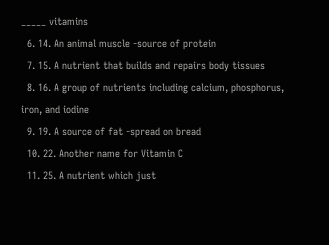_____ vitamins
  6. 14. An animal muscle -source of protein
  7. 15. A nutrient that builds and repairs body tissues
  8. 16. A group of nutrients including calcium, phosphorus, iron, and iodine
  9. 19. A source of fat -spread on bread
  10. 22. Another name for Vitamin C
  11. 25. A nutrient which just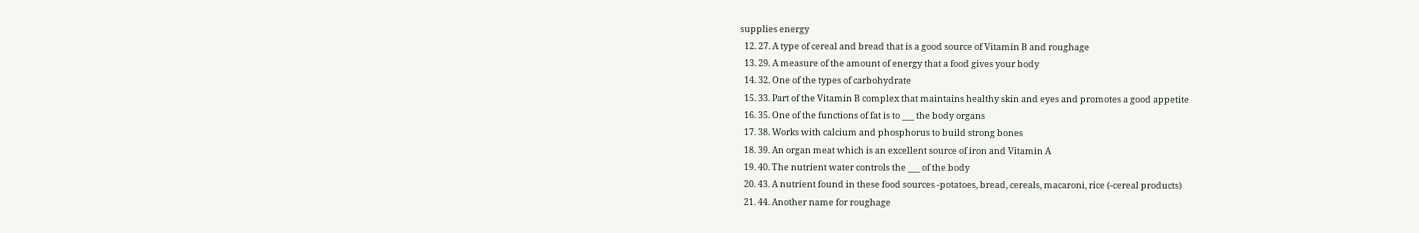supplies energy
  12. 27. A type of cereal and bread that is a good source of Vitamin B and roughage
  13. 29. A measure of the amount of energy that a food gives your body
  14. 32. One of the types of carbohydrate
  15. 33. Part of the Vitamin B complex that maintains healthy skin and eyes and promotes a good appetite
  16. 35. One of the functions of fat is to ___ the body organs
  17. 38. Works with calcium and phosphorus to build strong bones
  18. 39. An organ meat which is an excellent source of iron and Vitamin A
  19. 40. The nutrient water controls the ___ of the body
  20. 43. A nutrient found in these food sources -potatoes, bread, cereals, macaroni, rice (-cereal products)
  21. 44. Another name for roughage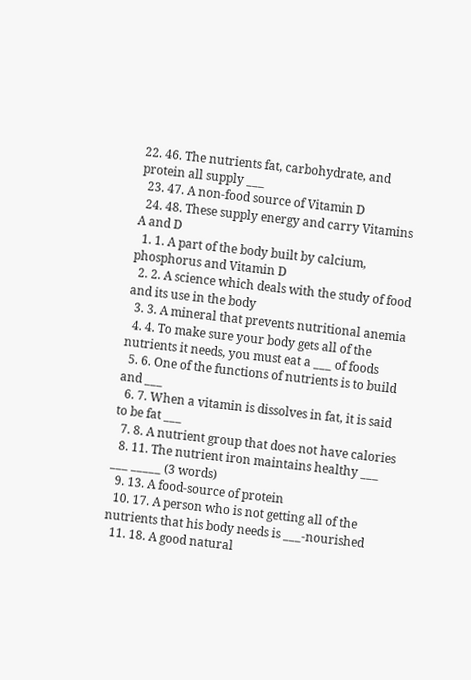22. 46. The nutrients fat, carbohydrate, and protein all supply ___
  23. 47. A non-food source of Vitamin D
  24. 48. These supply energy and carry Vitamins A and D
  1. 1. A part of the body built by calcium, phosphorus and Vitamin D
  2. 2. A science which deals with the study of food and its use in the body
  3. 3. A mineral that prevents nutritional anemia
  4. 4. To make sure your body gets all of the nutrients it needs, you must eat a ___ of foods
  5. 6. One of the functions of nutrients is to build and ___
  6. 7. When a vitamin is dissolves in fat, it is said to be fat ___
  7. 8. A nutrient group that does not have calories
  8. 11. The nutrient iron maintains healthy ___ ___ _____ (3 words)
  9. 13. A food-source of protein
  10. 17. A person who is not getting all of the nutrients that his body needs is ___-nourished
  11. 18. A good natural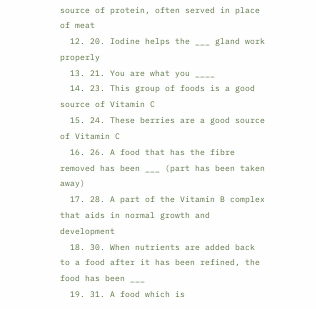source of protein, often served in place of meat
  12. 20. Iodine helps the ___ gland work properly
  13. 21. You are what you ____
  14. 23. This group of foods is a good source of Vitamin C
  15. 24. These berries are a good source of Vitamin C
  16. 26. A food that has the fibre removed has been ___ (part has been taken away)
  17. 28. A part of the Vitamin B complex that aids in normal growth and development
  18. 30. When nutrients are added back to a food after it has been refined, the food has been ___
  19. 31. A food which is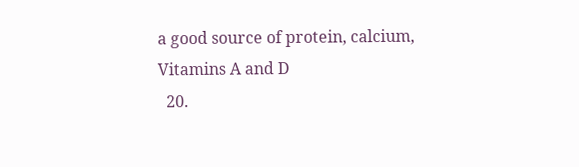a good source of protein, calcium, Vitamins A and D
  20.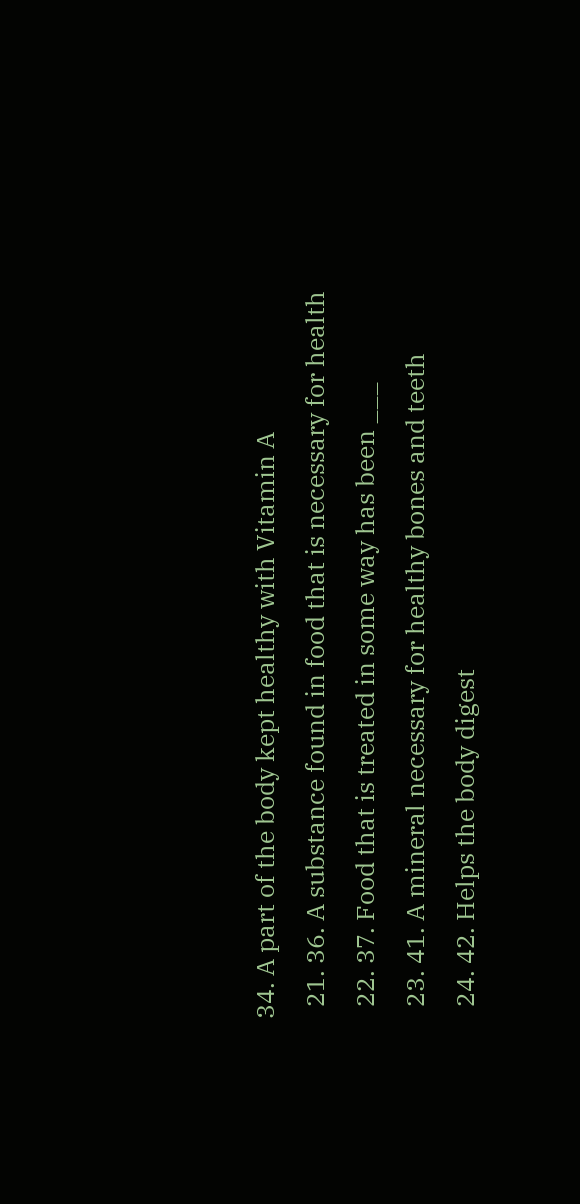34. A part of the body kept healthy with Vitamin A
  21. 36. A substance found in food that is necessary for health
  22. 37. Food that is treated in some way has been ___
  23. 41. A mineral necessary for healthy bones and teeth
  24. 42. Helps the body digest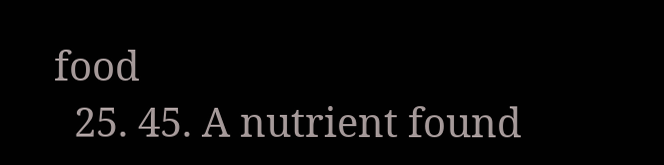food
  25. 45. A nutrient found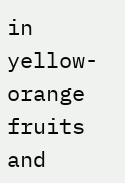in yellow-orange fruits and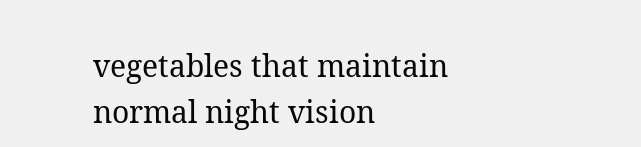vegetables that maintain normal night vision